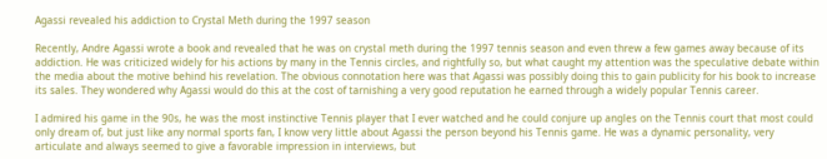Agassi revealed his addiction to Crystal Meth during the 1997 season

Recently, Andre Agassi wrote a book and revealed that he was on crystal meth during the 1997 tennis season and even threw a few games away because of its addiction. He was criticized widely for his actions by many in the Tennis circles, and rightfully so, but what caught my attention was the speculative debate within the media about the motive behind his revelation. The obvious connotation here was that Agassi was possibly doing this to gain publicity for his book to increase its sales. They wondered why Agassi would do this at the cost of tarnishing a very good reputation he earned through a widely popular Tennis career.

I admired his game in the 90s, he was the most instinctive Tennis player that I ever watched and he could conjure up angles on the Tennis court that most could only dream of, but just like any normal sports fan, I know very little about Agassi the person beyond his Tennis game. He was a dynamic personality, very articulate and always seemed to give a favorable impression in interviews, but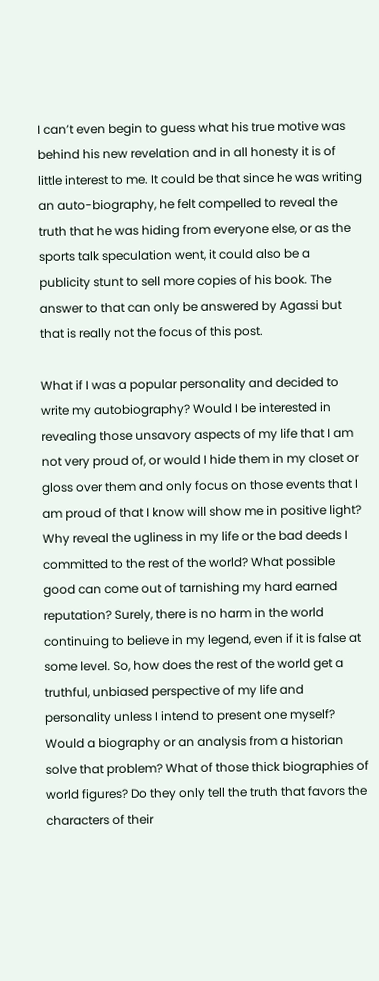I can’t even begin to guess what his true motive was behind his new revelation and in all honesty it is of little interest to me. It could be that since he was writing an auto-biography, he felt compelled to reveal the truth that he was hiding from everyone else, or as the sports talk speculation went, it could also be a publicity stunt to sell more copies of his book. The answer to that can only be answered by Agassi but that is really not the focus of this post.

What if I was a popular personality and decided to write my autobiography? Would I be interested in revealing those unsavory aspects of my life that I am not very proud of, or would I hide them in my closet or gloss over them and only focus on those events that I am proud of that I know will show me in positive light? Why reveal the ugliness in my life or the bad deeds I committed to the rest of the world? What possible good can come out of tarnishing my hard earned reputation? Surely, there is no harm in the world continuing to believe in my legend, even if it is false at some level. So, how does the rest of the world get a truthful, unbiased perspective of my life and personality unless I intend to present one myself? Would a biography or an analysis from a historian solve that problem? What of those thick biographies of world figures? Do they only tell the truth that favors the characters of their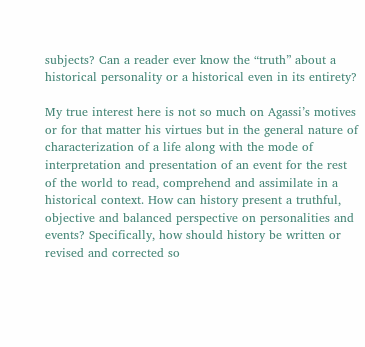subjects? Can a reader ever know the “truth” about a historical personality or a historical even in its entirety?

My true interest here is not so much on Agassi’s motives or for that matter his virtues but in the general nature of characterization of a life along with the mode of interpretation and presentation of an event for the rest of the world to read, comprehend and assimilate in a historical context. How can history present a truthful, objective and balanced perspective on personalities and events? Specifically, how should history be written or revised and corrected so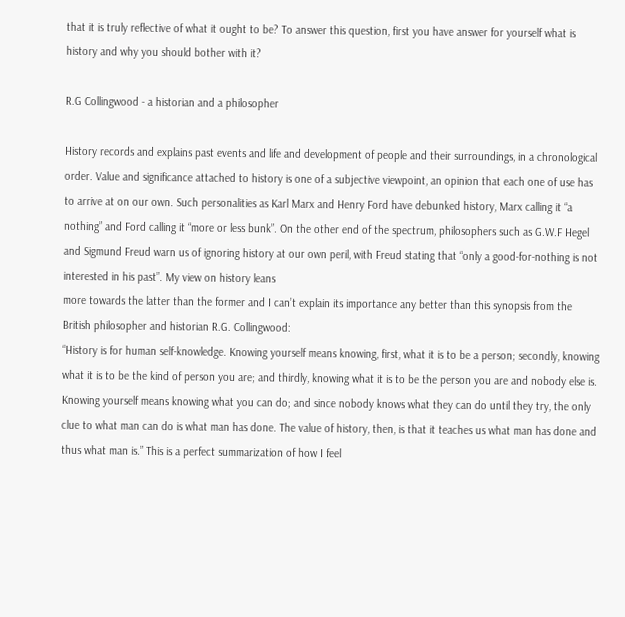that it is truly reflective of what it ought to be? To answer this question, first you have answer for yourself what is history and why you should bother with it?

R.G Collingwood - a historian and a philosopher

History records and explains past events and life and development of people and their surroundings, in a chronological order. Value and significance attached to history is one of a subjective viewpoint, an opinion that each one of use has to arrive at on our own. Such personalities as Karl Marx and Henry Ford have debunked history, Marx calling it “a nothing” and Ford calling it “more or less bunk”. On the other end of the spectrum, philosophers such as G.W.F Hegel and Sigmund Freud warn us of ignoring history at our own peril, with Freud stating that “only a good-for-nothing is not interested in his past”. My view on history leans
more towards the latter than the former and I can’t explain its importance any better than this synopsis from the British philosopher and historian R.G. Collingwood:
“History is for human self-knowledge. Knowing yourself means knowing, first, what it is to be a person; secondly, knowing what it is to be the kind of person you are; and thirdly, knowing what it is to be the person you are and nobody else is. Knowing yourself means knowing what you can do; and since nobody knows what they can do until they try, the only clue to what man can do is what man has done. The value of history, then, is that it teaches us what man has done and thus what man is.” This is a perfect summarization of how I feel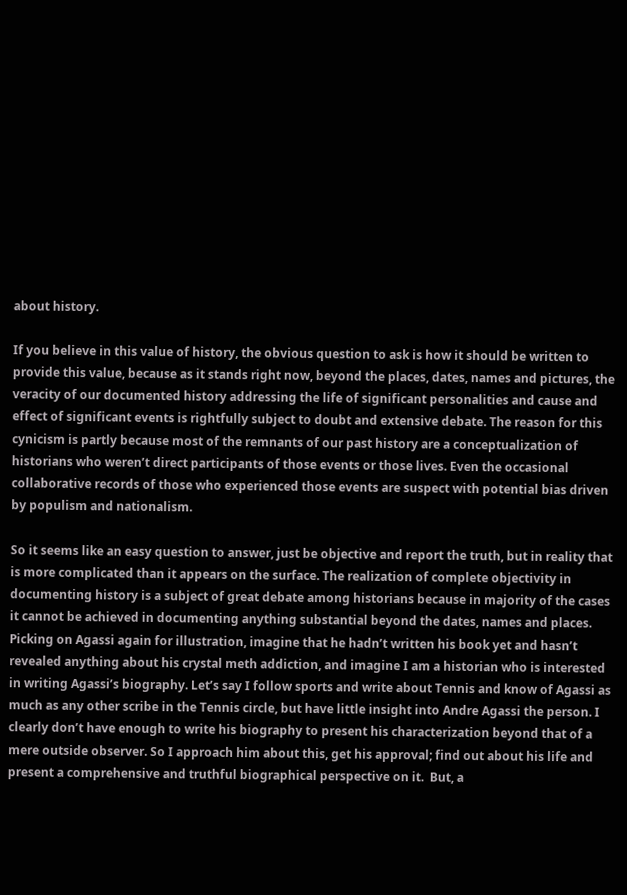about history.

If you believe in this value of history, the obvious question to ask is how it should be written to provide this value, because as it stands right now, beyond the places, dates, names and pictures, the veracity of our documented history addressing the life of significant personalities and cause and effect of significant events is rightfully subject to doubt and extensive debate. The reason for this cynicism is partly because most of the remnants of our past history are a conceptualization of historians who weren’t direct participants of those events or those lives. Even the occasional collaborative records of those who experienced those events are suspect with potential bias driven by populism and nationalism.

So it seems like an easy question to answer, just be objective and report the truth, but in reality that is more complicated than it appears on the surface. The realization of complete objectivity in documenting history is a subject of great debate among historians because in majority of the cases it cannot be achieved in documenting anything substantial beyond the dates, names and places. Picking on Agassi again for illustration, imagine that he hadn’t written his book yet and hasn’t revealed anything about his crystal meth addiction, and imagine I am a historian who is interested in writing Agassi’s biography. Let’s say I follow sports and write about Tennis and know of Agassi as much as any other scribe in the Tennis circle, but have little insight into Andre Agassi the person. I clearly don’t have enough to write his biography to present his characterization beyond that of a mere outside observer. So I approach him about this, get his approval; find out about his life and present a comprehensive and truthful biographical perspective on it.  But, a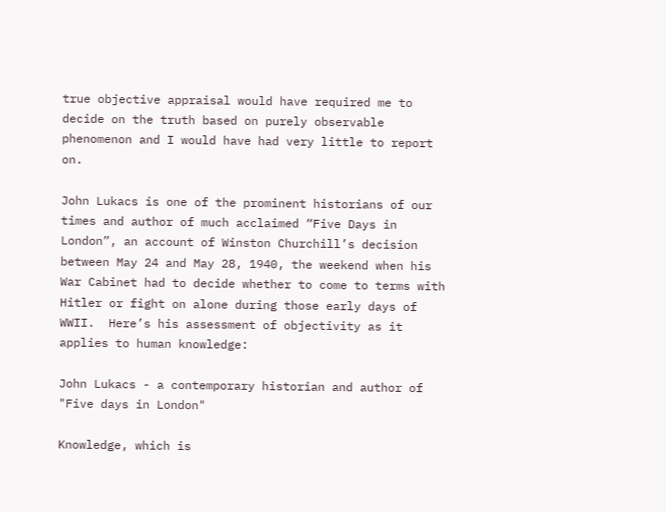true objective appraisal would have required me to decide on the truth based on purely observable phenomenon and I would have had very little to report on.

John Lukacs is one of the prominent historians of our times and author of much acclaimed “Five Days in London”, an account of Winston Churchill’s decision between May 24 and May 28, 1940, the weekend when his War Cabinet had to decide whether to come to terms with Hitler or fight on alone during those early days of WWII.  Here’s his assessment of objectivity as it applies to human knowledge:

John Lukacs - a contemporary historian and author of "Five days in London"

Knowledge, which is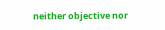neither objective nor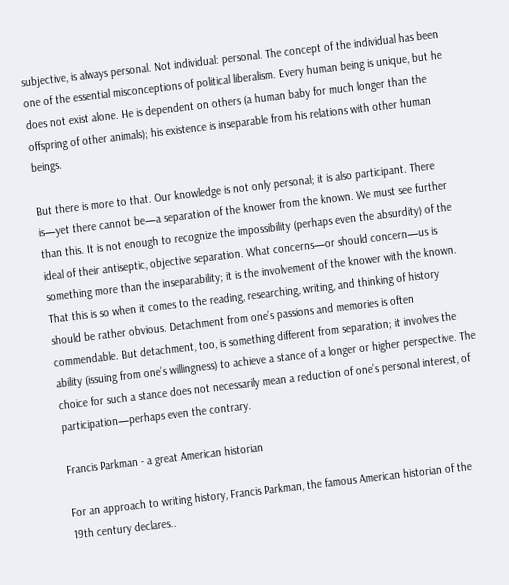subjective, is always personal. Not individual: personal. The concept of the individual has been one of the essential misconceptions of political liberalism. Every human being is unique, but he does not exist alone. He is dependent on others (a human baby for much longer than the offspring of other animals); his existence is inseparable from his relations with other human beings.

But there is more to that. Our knowledge is not only personal; it is also participant. There is—yet there cannot be—a separation of the knower from the known. We must see further than this. It is not enough to recognize the impossibility (perhaps even the absurdity) of the ideal of their antiseptic, objective separation. What concerns—or should concern—us is something more than the inseparability; it is the involvement of the knower with the known. That this is so when it comes to the reading, researching, writing, and thinking of history should be rather obvious. Detachment from one’s passions and memories is often commendable. But detachment, too, is something different from separation; it involves the ability (issuing from one’s willingness) to achieve a stance of a longer or higher perspective. The choice for such a stance does not necessarily mean a reduction of one’s personal interest, of participation—perhaps even the contrary.

Francis Parkman - a great American historian

For an approach to writing history, Francis Parkman, the famous American historian of the 19th century declares..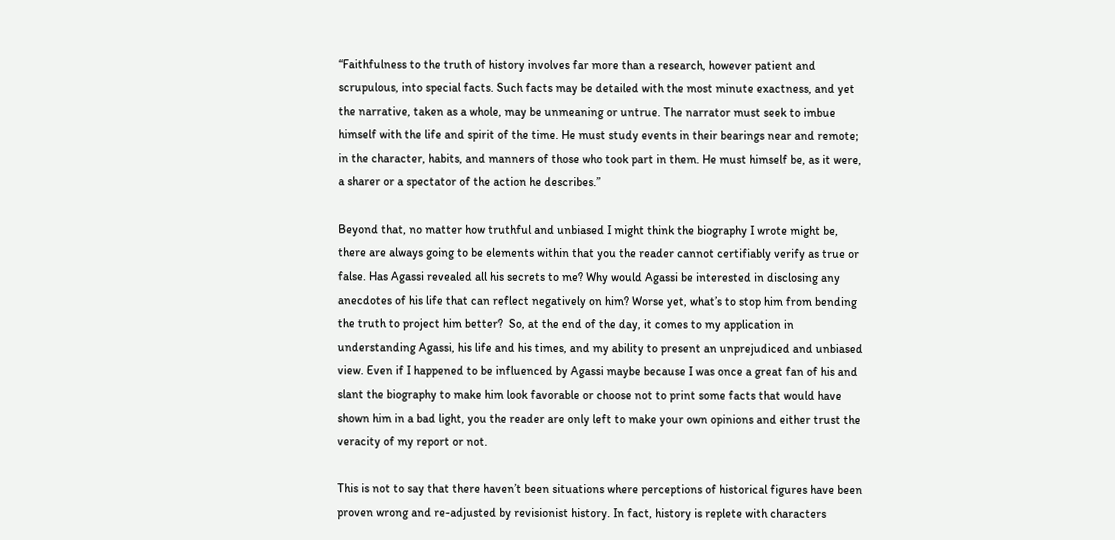“Faithfulness to the truth of history involves far more than a research, however patient and scrupulous, into special facts. Such facts may be detailed with the most minute exactness, and yet the narrative, taken as a whole, may be unmeaning or untrue. The narrator must seek to imbue himself with the life and spirit of the time. He must study events in their bearings near and remote; in the character, habits, and manners of those who took part in them. He must himself be, as it were, a sharer or a spectator of the action he describes.”

Beyond that, no matter how truthful and unbiased I might think the biography I wrote might be, there are always going to be elements within that you the reader cannot certifiably verify as true or false. Has Agassi revealed all his secrets to me? Why would Agassi be interested in disclosing any anecdotes of his life that can reflect negatively on him? Worse yet, what’s to stop him from bending the truth to project him better?  So, at the end of the day, it comes to my application in understanding Agassi, his life and his times, and my ability to present an unprejudiced and unbiased view. Even if I happened to be influenced by Agassi maybe because I was once a great fan of his and slant the biography to make him look favorable or choose not to print some facts that would have shown him in a bad light, you the reader are only left to make your own opinions and either trust the veracity of my report or not.

This is not to say that there haven’t been situations where perceptions of historical figures have been proven wrong and re-adjusted by revisionist history. In fact, history is replete with characters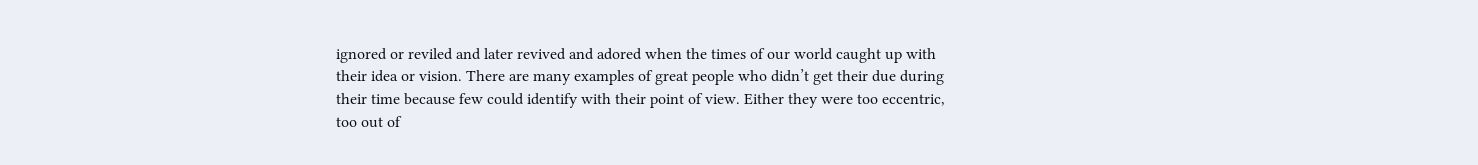ignored or reviled and later revived and adored when the times of our world caught up with their idea or vision. There are many examples of great people who didn’t get their due during their time because few could identify with their point of view. Either they were too eccentric, too out of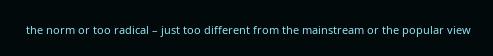the norm or too radical – just too different from the mainstream or the popular view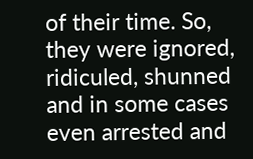of their time. So, they were ignored, ridiculed, shunned and in some cases even arrested and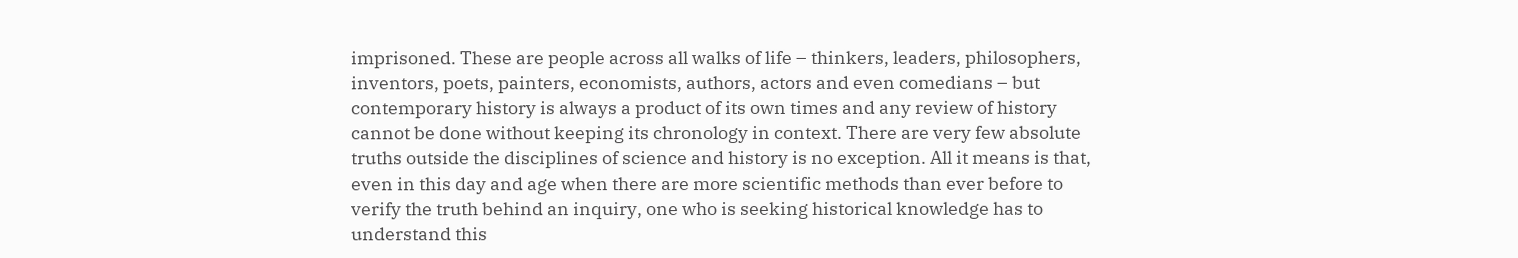imprisoned. These are people across all walks of life – thinkers, leaders, philosophers, inventors, poets, painters, economists, authors, actors and even comedians – but contemporary history is always a product of its own times and any review of history cannot be done without keeping its chronology in context. There are very few absolute truths outside the disciplines of science and history is no exception. All it means is that, even in this day and age when there are more scientific methods than ever before to verify the truth behind an inquiry, one who is seeking historical knowledge has to understand this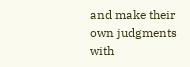and make their own judgments with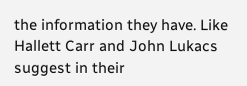the information they have. Like Hallett Carr and John Lukacs suggest in their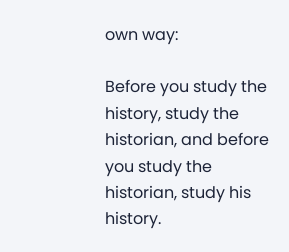own way:

Before you study the history, study the historian, and before you study the historian, study his history.